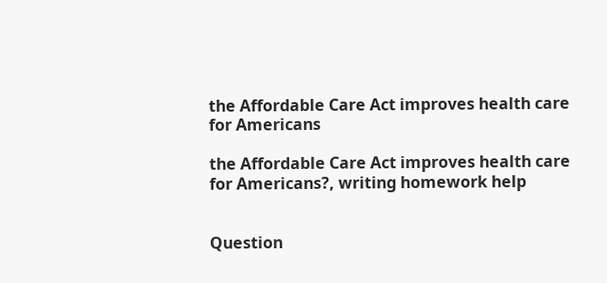the Affordable Care Act improves health care for Americans

the Affordable Care Act improves health care for Americans?, writing homework help


Question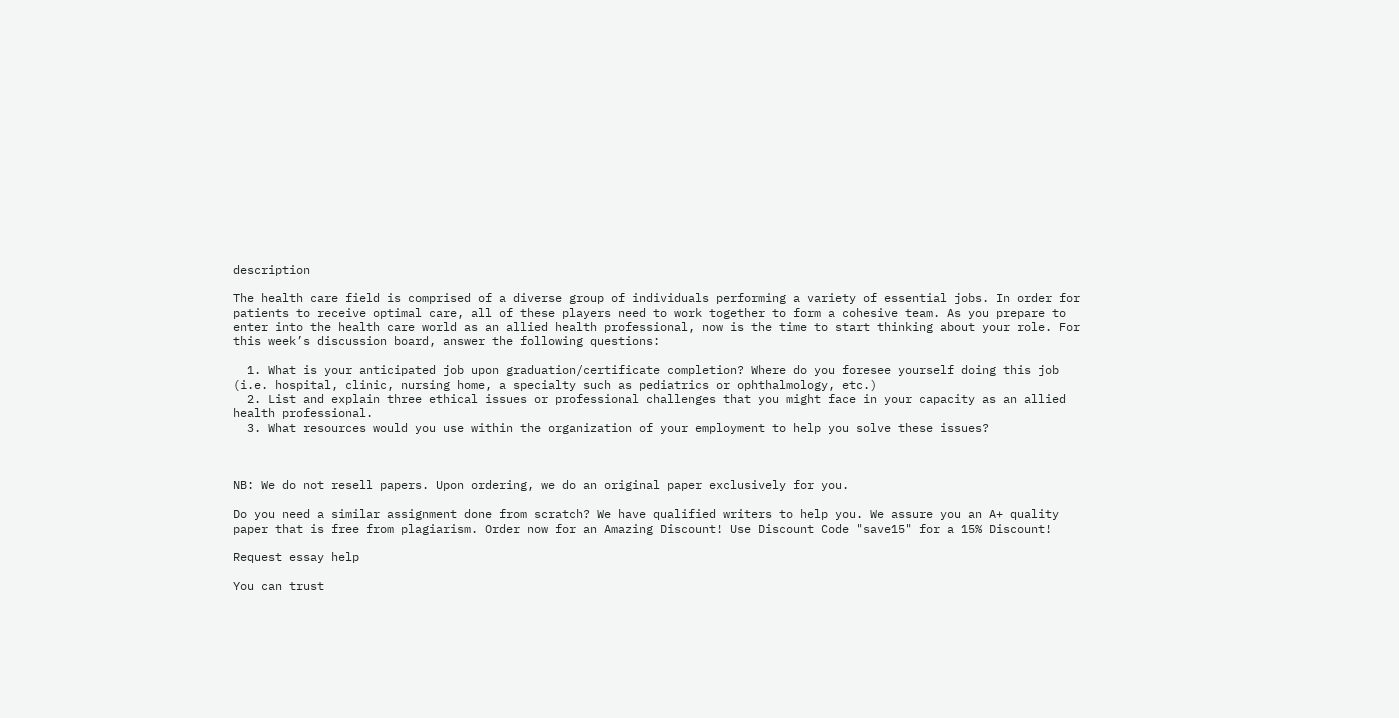description

The health care field is comprised of a diverse group of individuals performing a variety of essential jobs. In order for patients to receive optimal care, all of these players need to work together to form a cohesive team. As you prepare to enter into the health care world as an allied health professional, now is the time to start thinking about your role. For this week’s discussion board, answer the following questions:

  1. What is your anticipated job upon graduation/certificate completion? Where do you foresee yourself doing this job (i.e. hospital, clinic, nursing home, a specialty such as pediatrics or ophthalmology, etc.)
  2. List and explain three ethical issues or professional challenges that you might face in your capacity as an allied health professional.
  3. What resources would you use within the organization of your employment to help you solve these issues?



NB: We do not resell papers. Upon ordering, we do an original paper exclusively for you.

Do you need a similar assignment done from scratch? We have qualified writers to help you. We assure you an A+ quality paper that is free from plagiarism. Order now for an Amazing Discount! Use Discount Code "save15" for a 15% Discount!

Request essay help

You can trust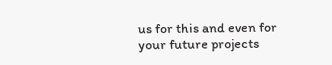us for this and even for your future projects